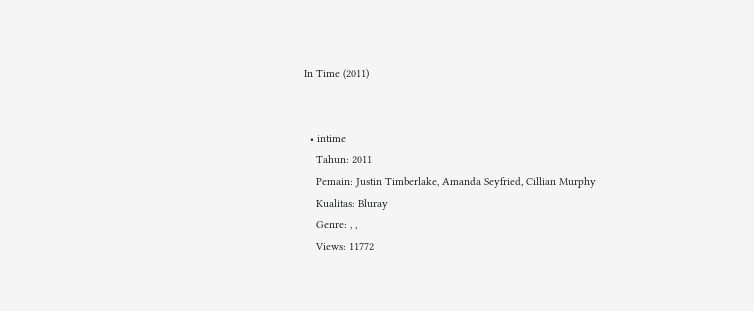In Time (2011)


  • intime
    Tahun: 2011
    Pemain: Justin Timberlake, Amanda Seyfried, Cillian Murphy
    Kualitas: Bluray
    Genre: , ,
    Views: 11772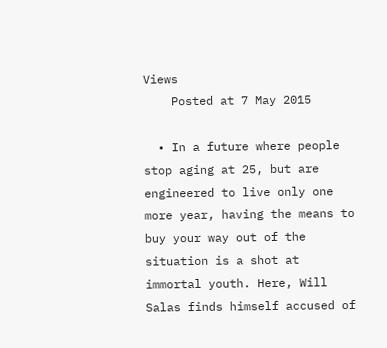Views
    Posted at 7 May 2015

  • In a future where people stop aging at 25, but are engineered to live only one more year, having the means to buy your way out of the situation is a shot at immortal youth. Here, Will Salas finds himself accused of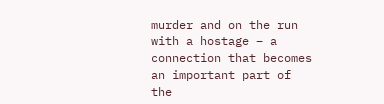murder and on the run with a hostage – a connection that becomes an important part of the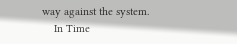way against the system.
    In Time